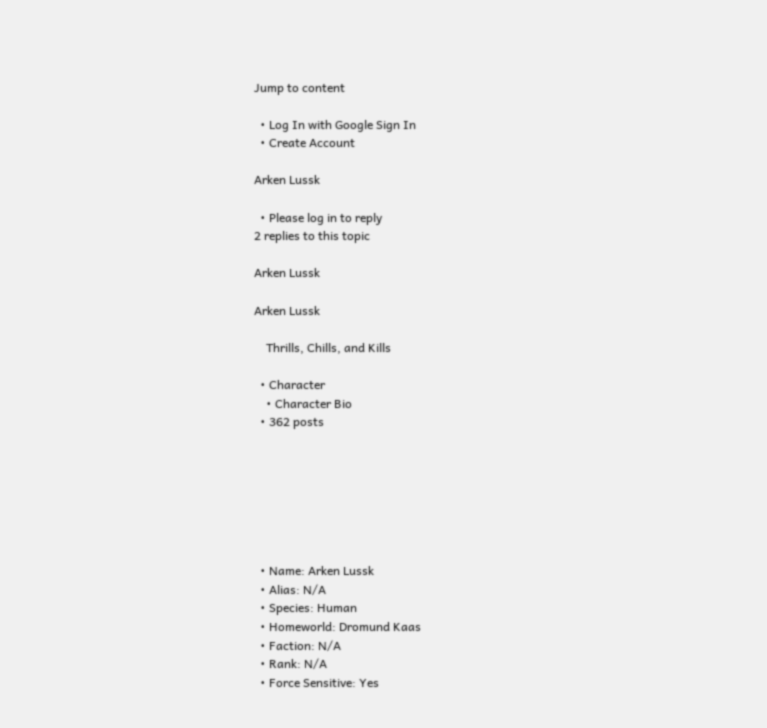Jump to content

  • Log In with Google Sign In
  • Create Account

Arken Lussk

  • Please log in to reply
2 replies to this topic

Arken Lussk

Arken Lussk

    Thrills, Chills, and Kills

  • Character
    • Character Bio
  • 362 posts







  • Name: Arken Lussk
  • Alias: N/A
  • Species: Human
  • Homeworld: Dromund Kaas
  • Faction: N/A
  • Rank: N/A
  • Force Sensitive: Yes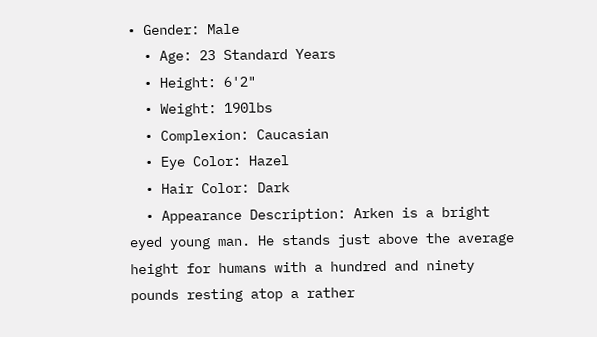• Gender: Male
  • Age: 23 Standard Years
  • Height: 6'2"
  • Weight: 190lbs
  • Complexion: Caucasian
  • Eye Color: Hazel
  • Hair Color: Dark
  • Appearance Description: Arken is a bright eyed young man. He stands just above the average height for humans with a hundred and ninety pounds resting atop a rather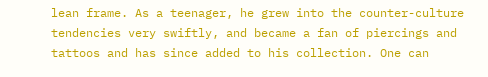lean frame. As a teenager, he grew into the counter-culture tendencies very swiftly, and became a fan of piercings and tattoos and has since added to his collection. One can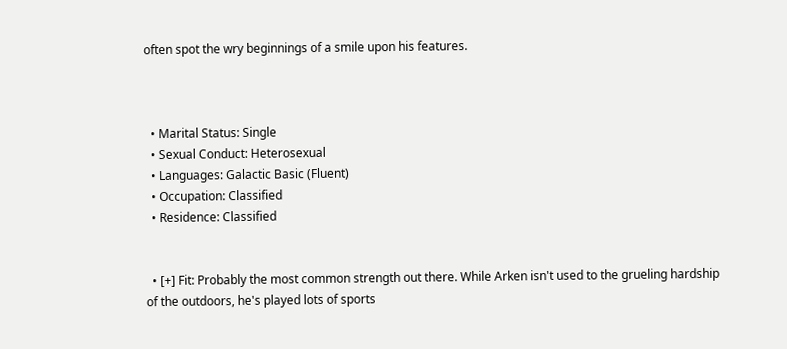often spot the wry beginnings of a smile upon his features.



  • Marital Status: Single
  • Sexual Conduct: Heterosexual
  • Languages: Galactic Basic (Fluent)
  • Occupation: Classified
  • Residence: Classified


  • [+] Fit: Probably the most common strength out there. While Arken isn't used to the grueling hardship of the outdoors, he's played lots of sports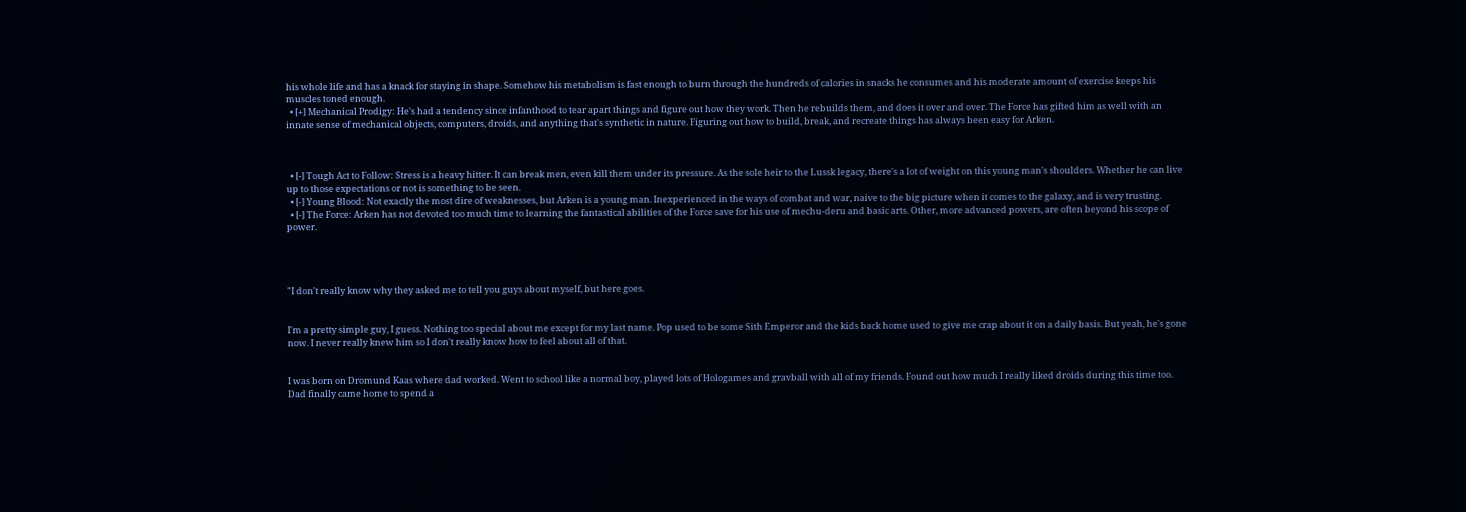his whole life and has a knack for staying in shape. Somehow his metabolism is fast enough to burn through the hundreds of calories in snacks he consumes and his moderate amount of exercise keeps his muscles toned enough.
  • [+] Mechanical Prodigy: He's had a tendency since infanthood to tear apart things and figure out how they work. Then he rebuilds them, and does it over and over. The Force has gifted him as well with an innate sense of mechanical objects, computers, droids, and anything that's synthetic in nature. Figuring out how to build, break, and recreate things has always been easy for Arken.



  • [-] Tough Act to Follow: Stress is a heavy hitter. It can break men, even kill them under its pressure. As the sole heir to the Lussk legacy, there's a lot of weight on this young man's shoulders. Whether he can live up to those expectations or not is something to be seen.
  • [-] Young Blood: Not exactly the most dire of weaknesses, but Arken is a young man. Inexperienced in the ways of combat and war, naive to the big picture when it comes to the galaxy, and is very trusting.
  • [-] The Force: Arken has not devoted too much time to learning the fantastical abilities of the Force save for his use of mechu-deru and basic arts. Other, more advanced powers, are often beyond his scope of power.




"I don't really know why they asked me to tell you guys about myself, but here goes.


I'm a pretty simple guy, I guess. Nothing too special about me except for my last name. Pop used to be some Sith Emperor and the kids back home used to give me crap about it on a daily basis. But yeah, he's gone now. I never really knew him so I don't really know how to feel about all of that.


I was born on Dromund Kaas where dad worked. Went to school like a normal boy, played lots of Hologames and gravball with all of my friends. Found out how much I really liked droids during this time too. Dad finally came home to spend a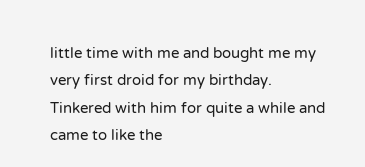little time with me and bought me my very first droid for my birthday. Tinkered with him for quite a while and came to like the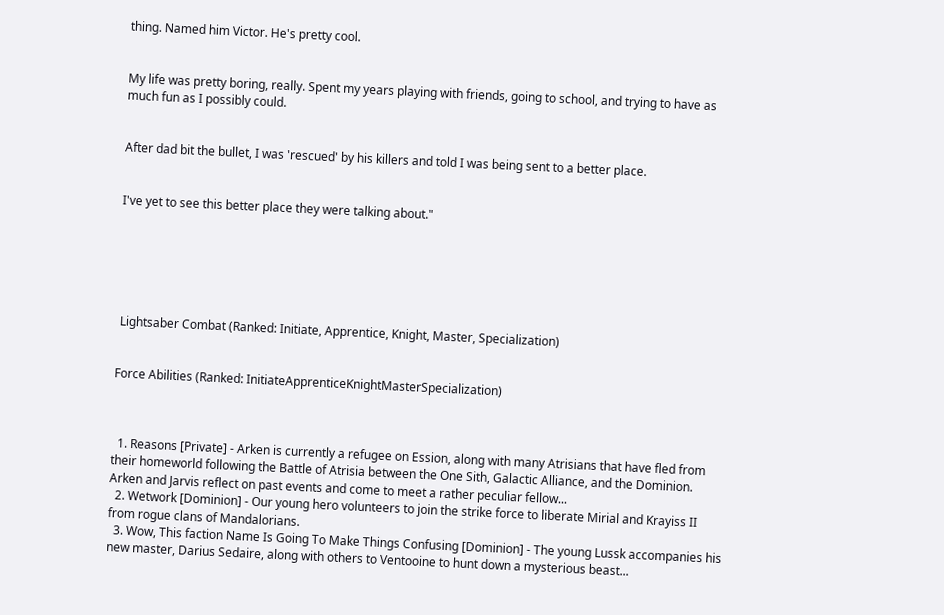thing. Named him Victor. He's pretty cool.


My life was pretty boring, really. Spent my years playing with friends, going to school, and trying to have as much fun as I possibly could.


After dad bit the bullet, I was 'rescued' by his killers and told I was being sent to a better place.


I've yet to see this better place they were talking about."






 Lightsaber Combat (Ranked: Initiate, Apprentice, Knight, Master, Specialization)


Force Abilities (Ranked: InitiateApprenticeKnightMasterSpecialization)



  1. Reasons [Private] - Arken is currently a refugee on Ession, along with many Atrisians that have fled from their homeworld following the Battle of Atrisia between the One Sith, Galactic Alliance, and the Dominion. Arken and Jarvis reflect on past events and come to meet a rather peculiar fellow...
  2. Wetwork [Dominion] - Our young hero volunteers to join the strike force to liberate Mirial and Krayiss II from rogue clans of Mandalorians.
  3. Wow, This faction Name Is Going To Make Things Confusing [Dominion] - The young Lussk accompanies his new master, Darius Sedaire, along with others to Ventooine to hunt down a mysterious beast...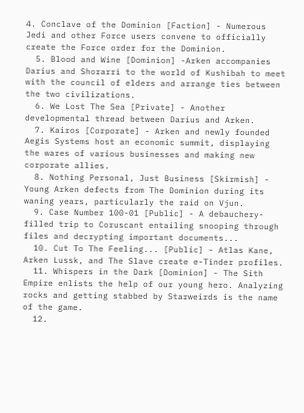4. Conclave of the Dominion [Faction] - Numerous Jedi and other Force users convene to officially create the Force order for the Dominion.
  5. Blood and Wine [Dominion] -Arken accompanies Darius and Shorarri to the world of Kushibah to meet with the council of elders and arrange ties between the two civilizations.
  6. We Lost The Sea [Private] - Another developmental thread between Darius and Arken.
  7. Kairos [Corporate] - Arken and newly founded Aegis Systems host an economic summit, displaying the wares of various businesses and making new corporate allies.
  8. Nothing Personal, Just Business [Skirmish] - Young Arken defects from The Dominion during its waning years, particularly the raid on Vjun.
  9. Case Number 100-01 [Public] - A debauchery-filled trip to Coruscant entailing snooping through files and decrypting important documents...
  10. Cut To The Feeling... [Public] - Atlas Kane, Arken Lussk, and The Slave create e-Tinder profiles.
  11. Whispers in the Dark [Dominion] - The Sith Empire enlists the help of our young hero. Analyzing rocks and getting stabbed by Starweirds is the name of the game.
  12.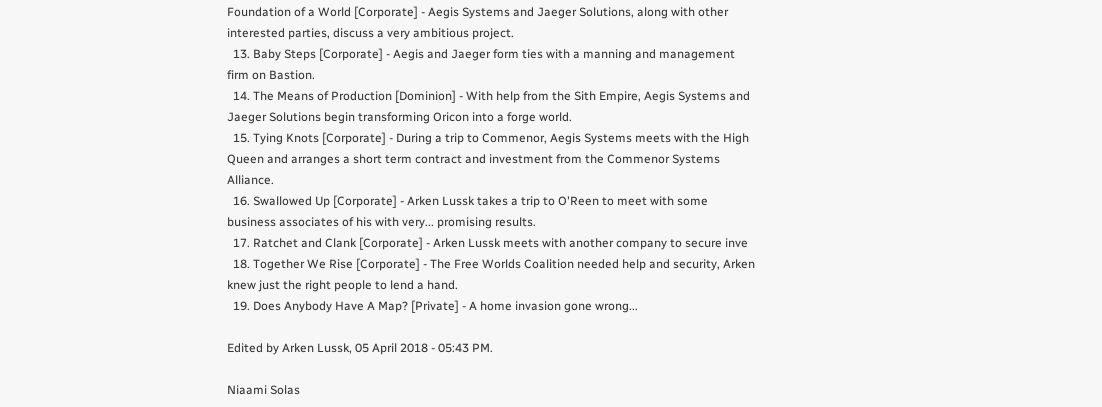Foundation of a World [Corporate] - Aegis Systems and Jaeger Solutions, along with other interested parties, discuss a very ambitious project.
  13. Baby Steps [Corporate] - Aegis and Jaeger form ties with a manning and management firm on Bastion.
  14. The Means of Production [Dominion] - With help from the Sith Empire, Aegis Systems and Jaeger Solutions begin transforming Oricon into a forge world.
  15. Tying Knots [Corporate] - During a trip to Commenor, Aegis Systems meets with the High Queen and arranges a short term contract and investment from the Commenor Systems Alliance.
  16. Swallowed Up [Corporate] - Arken Lussk takes a trip to O'Reen to meet with some business associates of his with very... promising results.
  17. Ratchet and Clank [Corporate] - Arken Lussk meets with another company to secure inve
  18. Together We Rise [Corporate] - The Free Worlds Coalition needed help and security, Arken knew just the right people to lend a hand.
  19. Does Anybody Have A Map? [Private] - A home invasion gone wrong...

Edited by Arken Lussk, 05 April 2018 - 05:43 PM.

Niaami Solas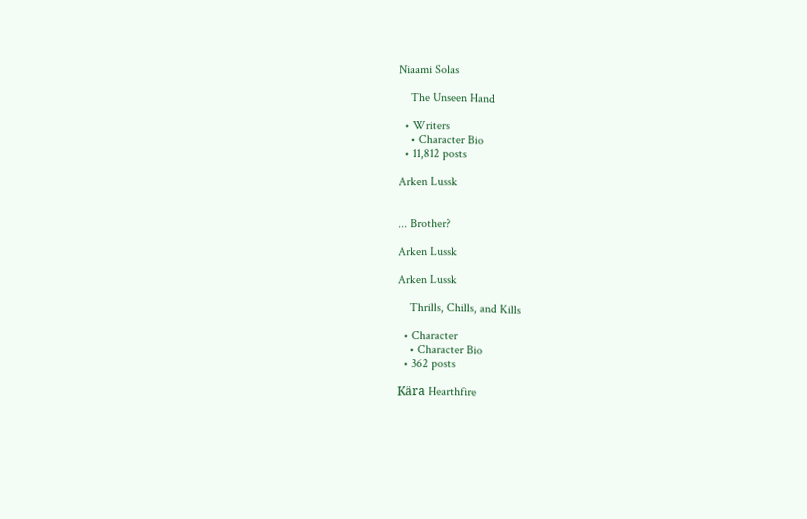Niaami Solas

    The Unseen Hand

  • Writers
    • Character Bio
  • 11,812 posts

Arken Lussk


... Brother?

Arken Lussk

Arken Lussk

    Thrills, Chills, and Kills

  • Character
    • Character Bio
  • 362 posts

Kära Hearthfire